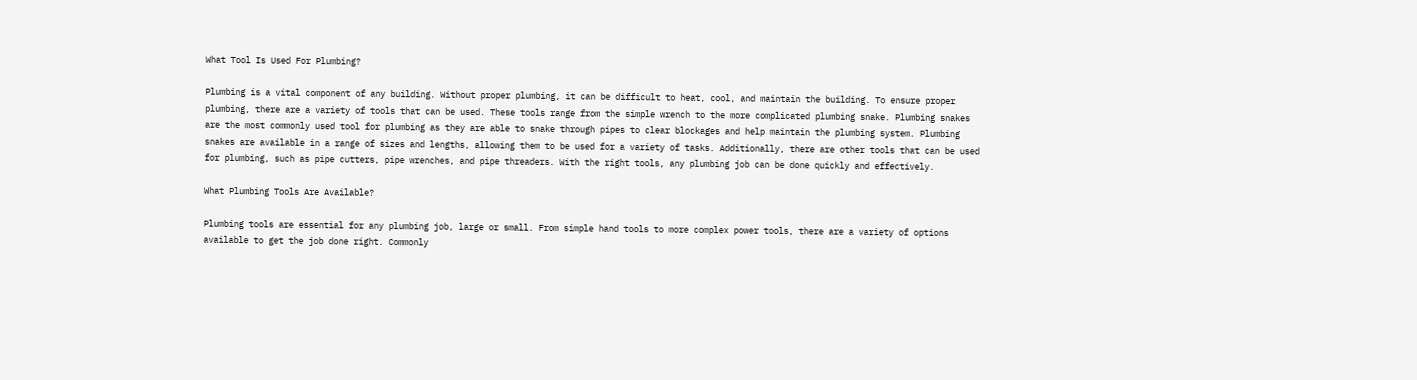What Tool Is Used For Plumbing?

Plumbing is a vital component of any building. Without proper plumbing, it can be difficult to heat, cool, and maintain the building. To ensure proper plumbing, there are a variety of tools that can be used. These tools range from the simple wrench to the more complicated plumbing snake. Plumbing snakes are the most commonly used tool for plumbing as they are able to snake through pipes to clear blockages and help maintain the plumbing system. Plumbing snakes are available in a range of sizes and lengths, allowing them to be used for a variety of tasks. Additionally, there are other tools that can be used for plumbing, such as pipe cutters, pipe wrenches, and pipe threaders. With the right tools, any plumbing job can be done quickly and effectively.

What Plumbing Tools Are Available?

Plumbing tools are essential for any plumbing job, large or small. From simple hand tools to more complex power tools, there are a variety of options available to get the job done right. Commonly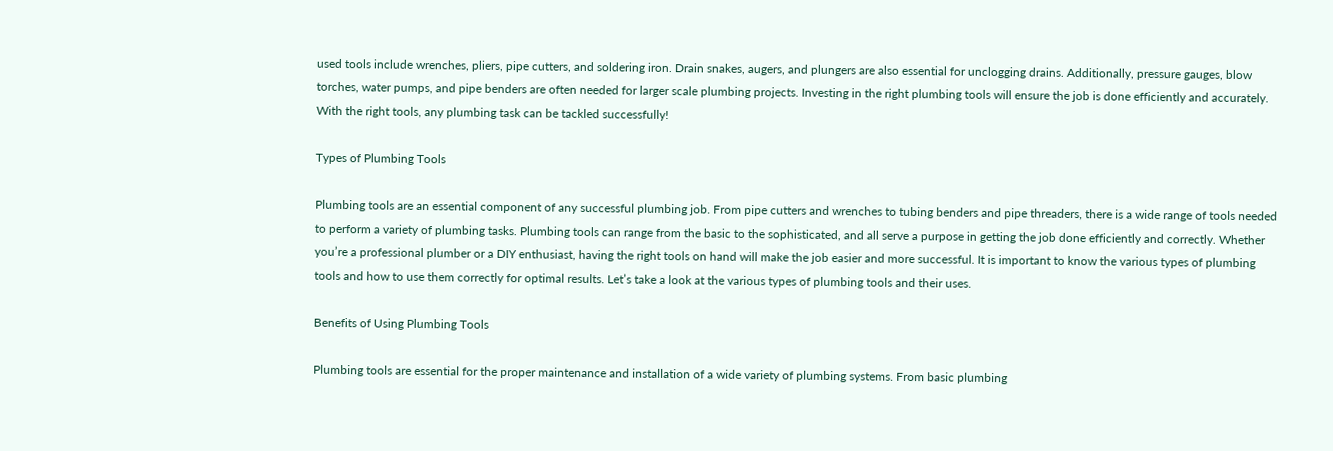used tools include wrenches, pliers, pipe cutters, and soldering iron. Drain snakes, augers, and plungers are also essential for unclogging drains. Additionally, pressure gauges, blow torches, water pumps, and pipe benders are often needed for larger scale plumbing projects. Investing in the right plumbing tools will ensure the job is done efficiently and accurately. With the right tools, any plumbing task can be tackled successfully!

Types of Plumbing Tools

Plumbing tools are an essential component of any successful plumbing job. From pipe cutters and wrenches to tubing benders and pipe threaders, there is a wide range of tools needed to perform a variety of plumbing tasks. Plumbing tools can range from the basic to the sophisticated, and all serve a purpose in getting the job done efficiently and correctly. Whether you’re a professional plumber or a DIY enthusiast, having the right tools on hand will make the job easier and more successful. It is important to know the various types of plumbing tools and how to use them correctly for optimal results. Let’s take a look at the various types of plumbing tools and their uses.

Benefits of Using Plumbing Tools

Plumbing tools are essential for the proper maintenance and installation of a wide variety of plumbing systems. From basic plumbing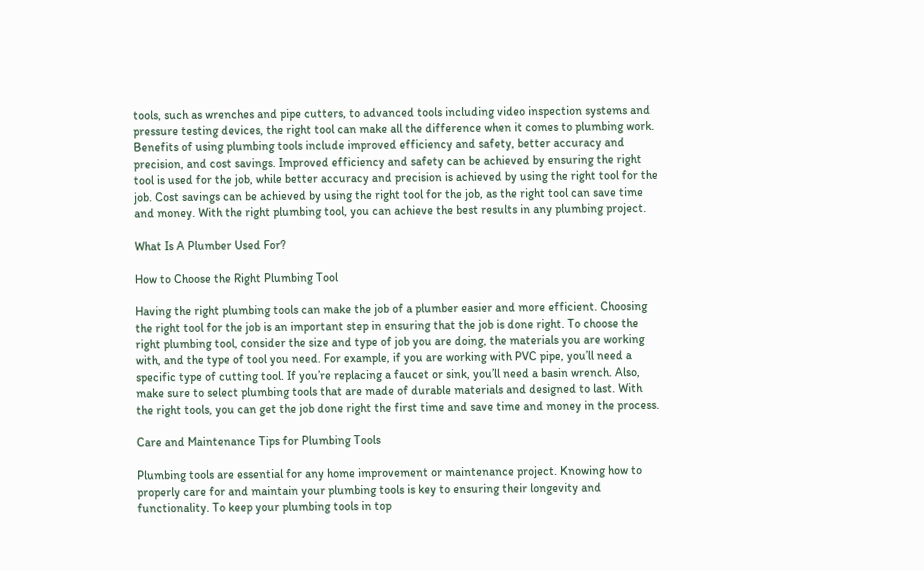tools, such as wrenches and pipe cutters, to advanced tools including video inspection systems and pressure testing devices, the right tool can make all the difference when it comes to plumbing work. Benefits of using plumbing tools include improved efficiency and safety, better accuracy and precision, and cost savings. Improved efficiency and safety can be achieved by ensuring the right tool is used for the job, while better accuracy and precision is achieved by using the right tool for the job. Cost savings can be achieved by using the right tool for the job, as the right tool can save time and money. With the right plumbing tool, you can achieve the best results in any plumbing project.

What Is A Plumber Used For?

How to Choose the Right Plumbing Tool

Having the right plumbing tools can make the job of a plumber easier and more efficient. Choosing the right tool for the job is an important step in ensuring that the job is done right. To choose the right plumbing tool, consider the size and type of job you are doing, the materials you are working with, and the type of tool you need. For example, if you are working with PVC pipe, you’ll need a specific type of cutting tool. If you’re replacing a faucet or sink, you’ll need a basin wrench. Also, make sure to select plumbing tools that are made of durable materials and designed to last. With the right tools, you can get the job done right the first time and save time and money in the process.

Care and Maintenance Tips for Plumbing Tools

Plumbing tools are essential for any home improvement or maintenance project. Knowing how to properly care for and maintain your plumbing tools is key to ensuring their longevity and functionality. To keep your plumbing tools in top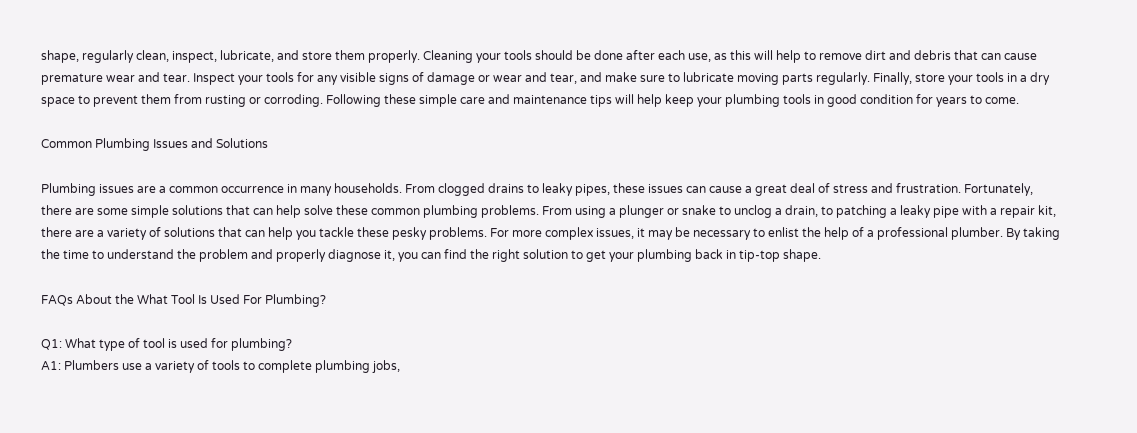shape, regularly clean, inspect, lubricate, and store them properly. Cleaning your tools should be done after each use, as this will help to remove dirt and debris that can cause premature wear and tear. Inspect your tools for any visible signs of damage or wear and tear, and make sure to lubricate moving parts regularly. Finally, store your tools in a dry space to prevent them from rusting or corroding. Following these simple care and maintenance tips will help keep your plumbing tools in good condition for years to come.

Common Plumbing Issues and Solutions

Plumbing issues are a common occurrence in many households. From clogged drains to leaky pipes, these issues can cause a great deal of stress and frustration. Fortunately, there are some simple solutions that can help solve these common plumbing problems. From using a plunger or snake to unclog a drain, to patching a leaky pipe with a repair kit, there are a variety of solutions that can help you tackle these pesky problems. For more complex issues, it may be necessary to enlist the help of a professional plumber. By taking the time to understand the problem and properly diagnose it, you can find the right solution to get your plumbing back in tip-top shape.

FAQs About the What Tool Is Used For Plumbing?

Q1: What type of tool is used for plumbing?
A1: Plumbers use a variety of tools to complete plumbing jobs,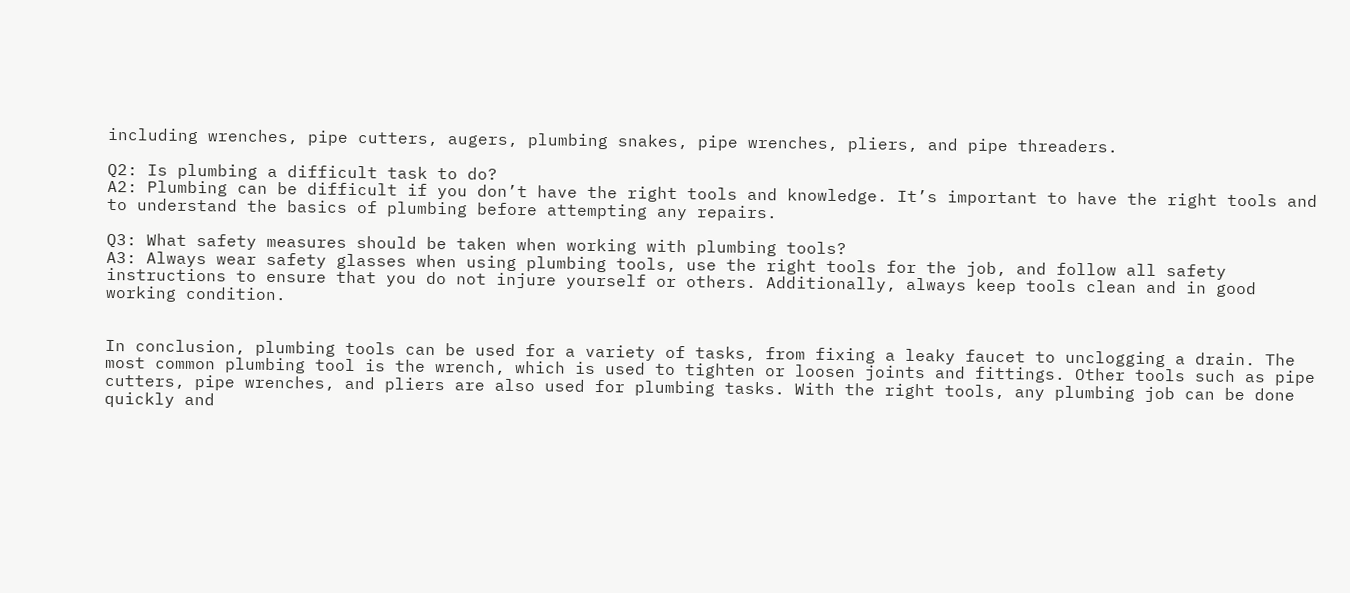including wrenches, pipe cutters, augers, plumbing snakes, pipe wrenches, pliers, and pipe threaders.

Q2: Is plumbing a difficult task to do?
A2: Plumbing can be difficult if you don’t have the right tools and knowledge. It’s important to have the right tools and to understand the basics of plumbing before attempting any repairs.

Q3: What safety measures should be taken when working with plumbing tools?
A3: Always wear safety glasses when using plumbing tools, use the right tools for the job, and follow all safety instructions to ensure that you do not injure yourself or others. Additionally, always keep tools clean and in good working condition.


In conclusion, plumbing tools can be used for a variety of tasks, from fixing a leaky faucet to unclogging a drain. The most common plumbing tool is the wrench, which is used to tighten or loosen joints and fittings. Other tools such as pipe cutters, pipe wrenches, and pliers are also used for plumbing tasks. With the right tools, any plumbing job can be done quickly and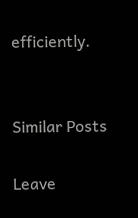efficiently.


Similar Posts

Leave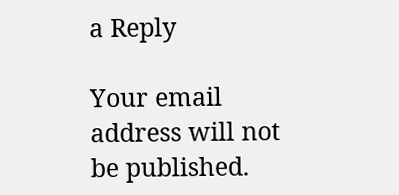a Reply

Your email address will not be published.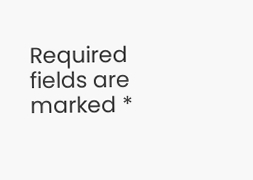Required fields are marked *